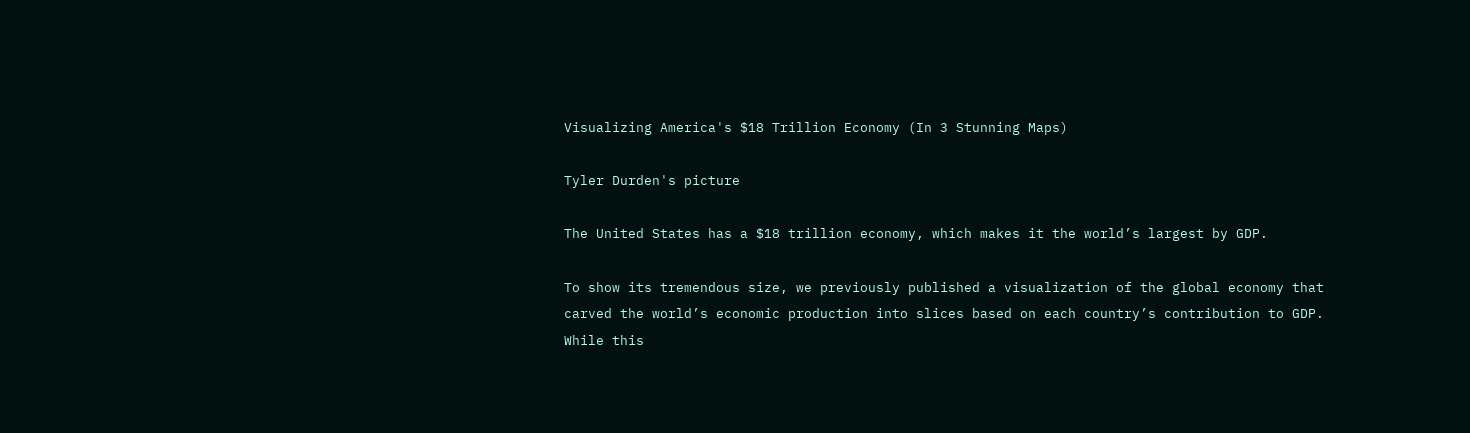Visualizing America's $18 Trillion Economy (In 3 Stunning Maps)

Tyler Durden's picture

The United States has a $18 trillion economy, which makes it the world’s largest by GDP.

To show its tremendous size, we previously published a visualization of the global economy that carved the world’s economic production into slices based on each country’s contribution to GDP. While this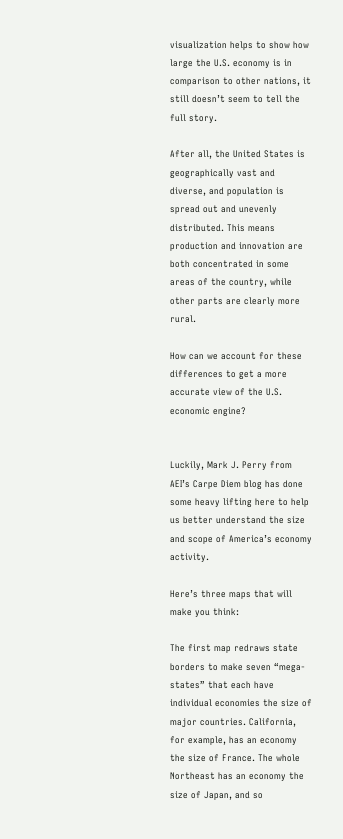visualization helps to show how large the U.S. economy is in comparison to other nations, it still doesn’t seem to tell the full story.

After all, the United States is geographically vast and diverse, and population is spread out and unevenly distributed. This means production and innovation are both concentrated in some areas of the country, while other parts are clearly more rural.

How can we account for these differences to get a more accurate view of the U.S. economic engine?


Luckily, Mark J. Perry from AEI’s Carpe Diem blog has done some heavy lifting here to help us better understand the size and scope of America’s economy activity.

Here’s three maps that will make you think:

The first map redraws state borders to make seven “mega-states” that each have individual economies the size of major countries. California, for example, has an economy the size of France. The whole Northeast has an economy the size of Japan, and so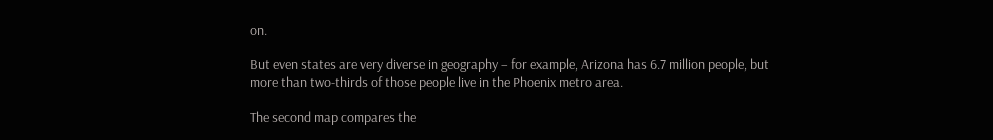on.

But even states are very diverse in geography – for example, Arizona has 6.7 million people, but more than two-thirds of those people live in the Phoenix metro area.

The second map compares the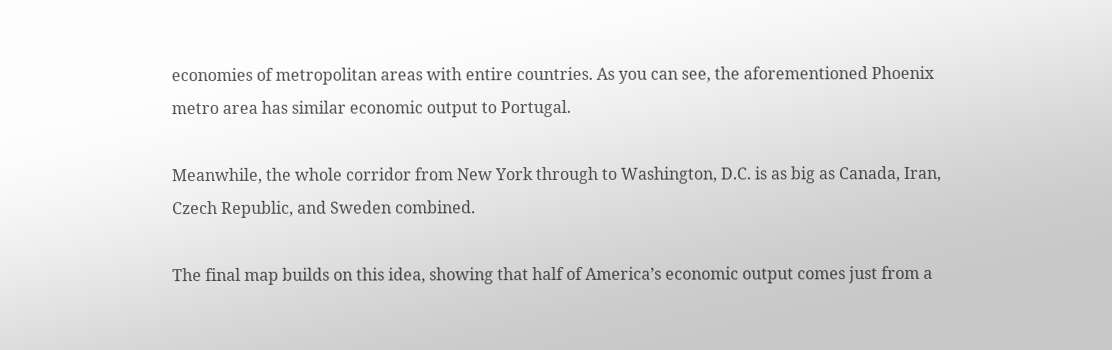economies of metropolitan areas with entire countries. As you can see, the aforementioned Phoenix metro area has similar economic output to Portugal.

Meanwhile, the whole corridor from New York through to Washington, D.C. is as big as Canada, Iran, Czech Republic, and Sweden combined.

The final map builds on this idea, showing that half of America’s economic output comes just from a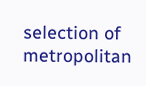selection of metropolitan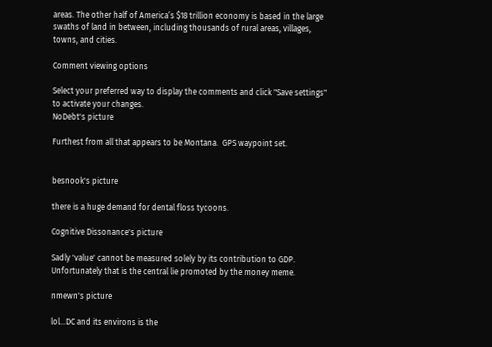areas. The other half of America’s $18 trillion economy is based in the large swaths of land in between, including thousands of rural areas, villages, towns, and cities.

Comment viewing options

Select your preferred way to display the comments and click "Save settings" to activate your changes.
NoDebt's picture

Furthest from all that appears to be Montana.  GPS waypoint set.


besnook's picture

there is a huge demand for dental floss tycoons.

Cognitive Dissonance's picture

Sadly 'value' cannot be measured solely by its contribution to GDP. Unfortunately that is the central lie promoted by the money meme.

nmewn's picture

lol...DC and its environs is the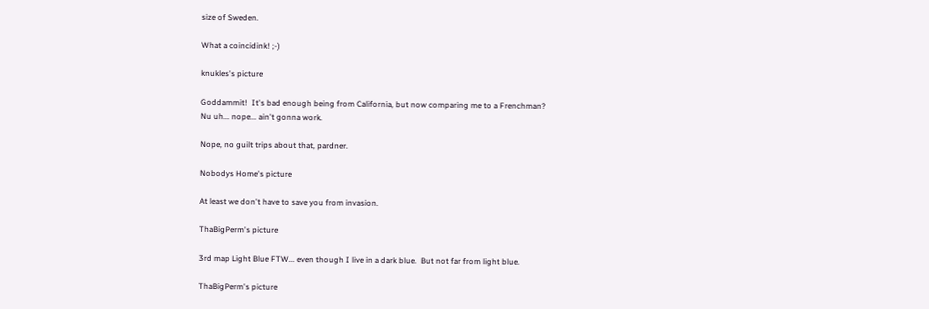size of Sweden.

What a coincidink! ;-)

knukles's picture

Goddammit!  It's bad enough being from California, but now comparing me to a Frenchman?
Nu uh... nope... ain't gonna work.

Nope, no guilt trips about that, pardner.

Nobodys Home's picture

At least we don't have to save you from invasion.

ThaBigPerm's picture

3rd map Light Blue FTW... even though I live in a dark blue.  But not far from light blue.

ThaBigPerm's picture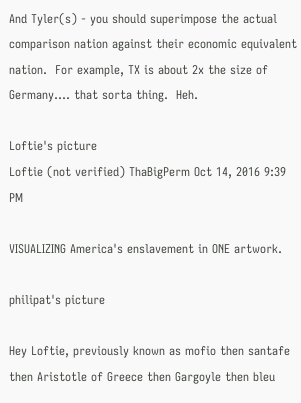And Tyler(s) - you should superimpose the actual comparison nation against their economic equivalent nation.  For example, TX is about 2x the size of Germany.... that sorta thing.  Heh.

Loftie's picture
Loftie (not verified) ThaBigPerm Oct 14, 2016 9:39 PM

VISUALIZING America's enslavement in ONE artwork.

philipat's picture

Hey Loftie, previously known as mofio then santafe then Aristotle of Greece then Gargoyle then bleu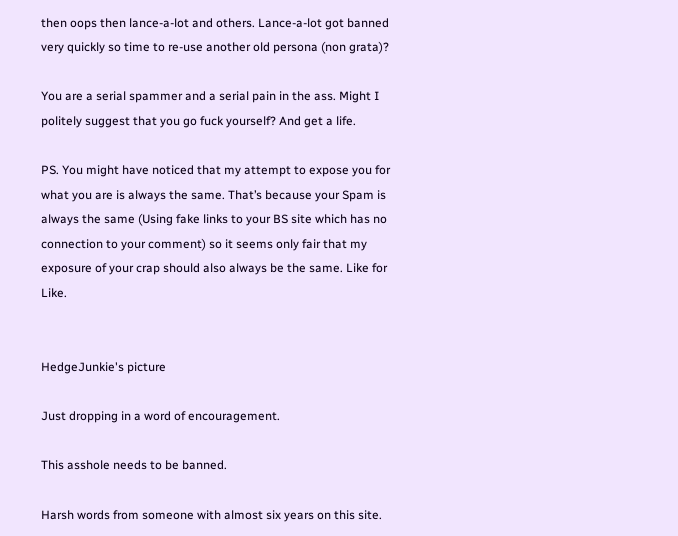then oops then lance-a-lot and others. Lance-a-lot got banned very quickly so time to re-use another old persona (non grata)?

You are a serial spammer and a serial pain in the ass. Might I politely suggest that you go fuck yourself? And get a life.

PS. You might have noticed that my attempt to expose you for what you are is always the same. That’s because your Spam is always the same (Using fake links to your BS site which has no connection to your comment) so it seems only fair that my exposure of your crap should also always be the same. Like for Like.


HedgeJunkie's picture

Just dropping in a word of encouragement.

This asshole needs to be banned.

Harsh words from someone with almost six years on this site.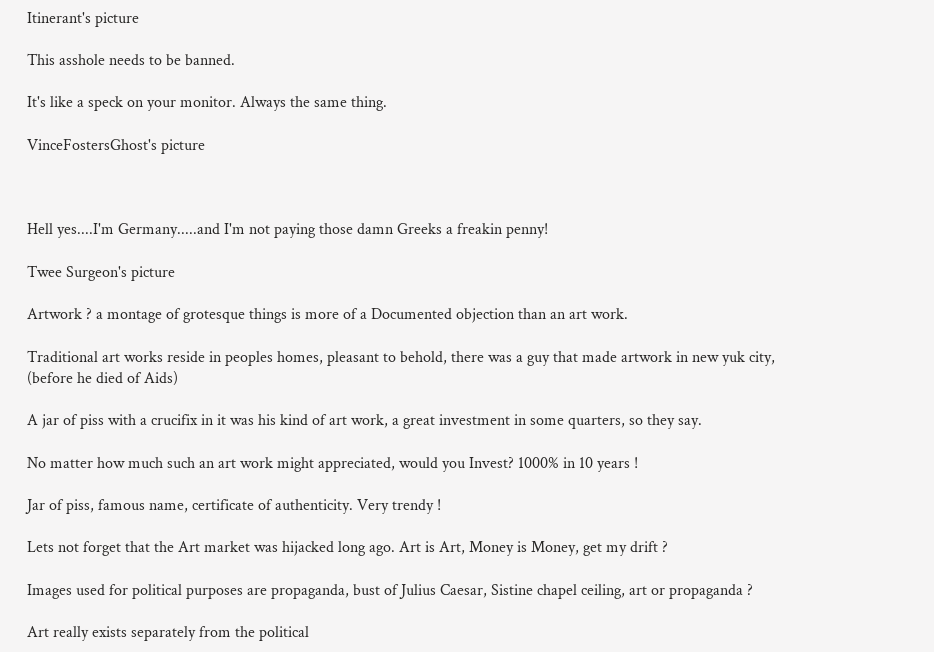Itinerant's picture

This asshole needs to be banned.

It's like a speck on your monitor. Always the same thing.

VinceFostersGhost's picture



Hell yes....I'm Germany.....and I'm not paying those damn Greeks a freakin penny!

Twee Surgeon's picture

Artwork ? a montage of grotesque things is more of a Documented objection than an art work.

Traditional art works reside in peoples homes, pleasant to behold, there was a guy that made artwork in new yuk city, (before he died of Aids)

A jar of piss with a crucifix in it was his kind of art work, a great investment in some quarters, so they say.

No matter how much such an art work might appreciated, would you Invest? 1000% in 10 years !

Jar of piss, famous name, certificate of authenticity. Very trendy !

Lets not forget that the Art market was hijacked long ago. Art is Art, Money is Money, get my drift ?

Images used for political purposes are propaganda, bust of Julius Caesar, Sistine chapel ceiling, art or propaganda ?

Art really exists separately from the political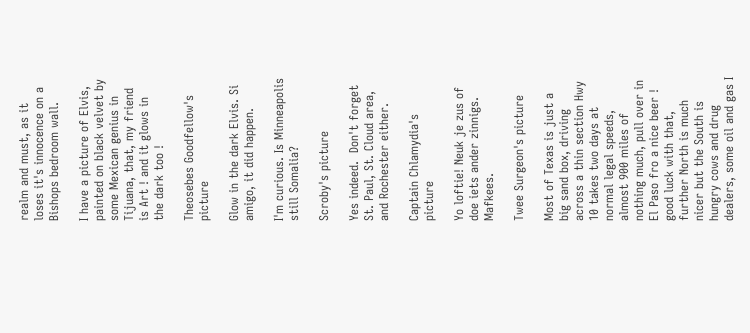realm and must, as it loses it's innocence on a Bishops bedroom wall.

I have a picture of Elvis, painted on black velvet by some Mexican genius in Tijuana, that, my friend is Art ! and it glows in the dark too !

Theosebes Goodfellow's picture

Glow in the dark Elvis. Si amigo, it did happen.

I'm curious. Is Minneapolis still Somalia?

Scroby's picture

Yes indeed.  Don't forget St. Paul, St. Cloud area, and Rochester either.

Captain Chlamydia's picture

Yo loftie! Neuk je zus of doe iets ander zinnigs. Mafkees.

Twee Surgeon's picture

Most of Texas is just a big sand box, driving across a thin section Hwy 10 takes two days at normal legal speeds, almost 900 miles of nothing much, pull over in El Paso fro a nice beer ! good luck with that, further North is much nicer but the South is hungry cows and drug dealers, some oil and gas I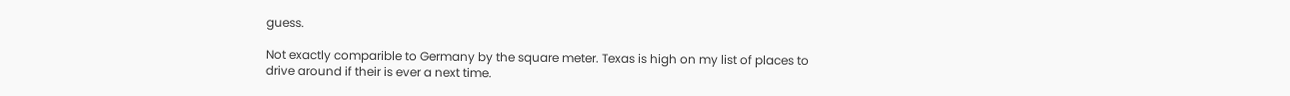guess.

Not exactly comparible to Germany by the square meter. Texas is high on my list of places to drive around if their is ever a next time.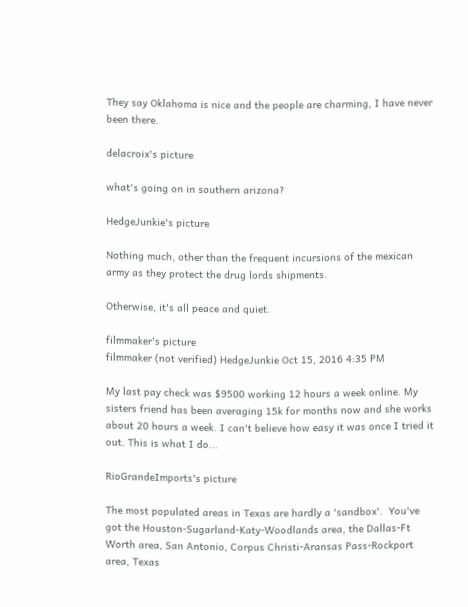They say Oklahoma is nice and the people are charming, I have never been there.

delacroix's picture

what's going on in southern arizona?

HedgeJunkie's picture

Nothing much, other than the frequent incursions of the mexican army as they protect the drug lords shipments.

Otherwise, it's all peace and quiet.

filmmaker's picture
filmmaker (not verified) HedgeJunkie Oct 15, 2016 4:35 PM

My last pay check was $9500 working 12 hours a week online. My sisters friend has been averaging 15k for months now and she works about 20 hours a week. I can't believe how easy it was once I tried it out. This is what I do...

RioGrandeImports's picture

The most populated areas in Texas are hardly a 'sandbox'.  You've got the Houston-Sugarland-Katy-Woodlands area, the Dallas-Ft Worth area, San Antonio, Corpus Christi-Aransas Pass-Rockport area, Texas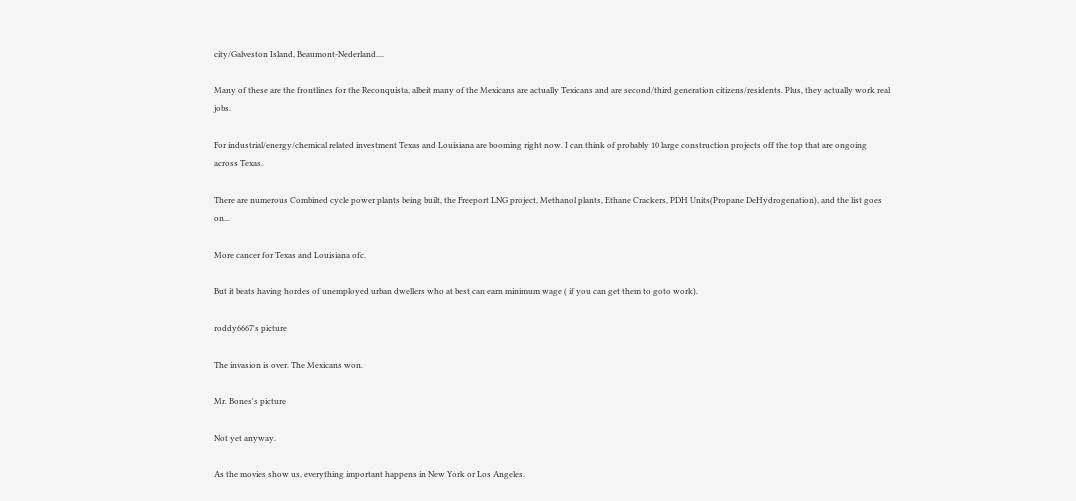city/Galveston Island, Beaumont-Nederland....

Many of these are the frontlines for the Reconquista, albeit many of the Mexicans are actually Texicans and are second/third generation citizens/residents. Plus, they actually work real jobs.

For industrial/energy/chemical related investment Texas and Louisiana are booming right now. I can think of probably 10 large construction projects off the top that are ongoing across Texas.

There are numerous Combined cycle power plants being built, the Freeport LNG project, Methanol plants, Ethane Crackers, PDH Units(Propane DeHydrogenation), and the list goes on...

More cancer for Texas and Louisiana ofc.

But it beats having hordes of unemployed urban dwellers who at best can earn minimum wage ( if you can get them to goto work).

roddy6667's picture

The invasion is over. The Mexicans won.

Mr. Bones's picture

Not yet anyway.

As the movies show us, everything important happens in New York or Los Angeles.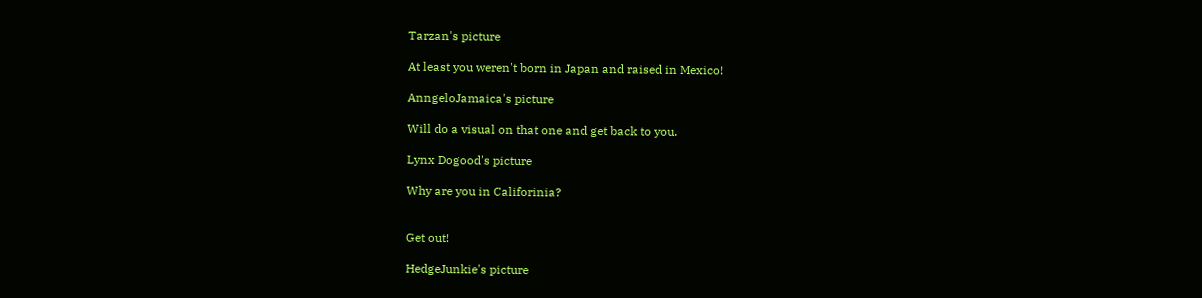Tarzan's picture

At least you weren't born in Japan and raised in Mexico!

AnngeloJamaica's picture

Will do a visual on that one and get back to you.

Lynx Dogood's picture

Why are you in Califorinia?


Get out!

HedgeJunkie's picture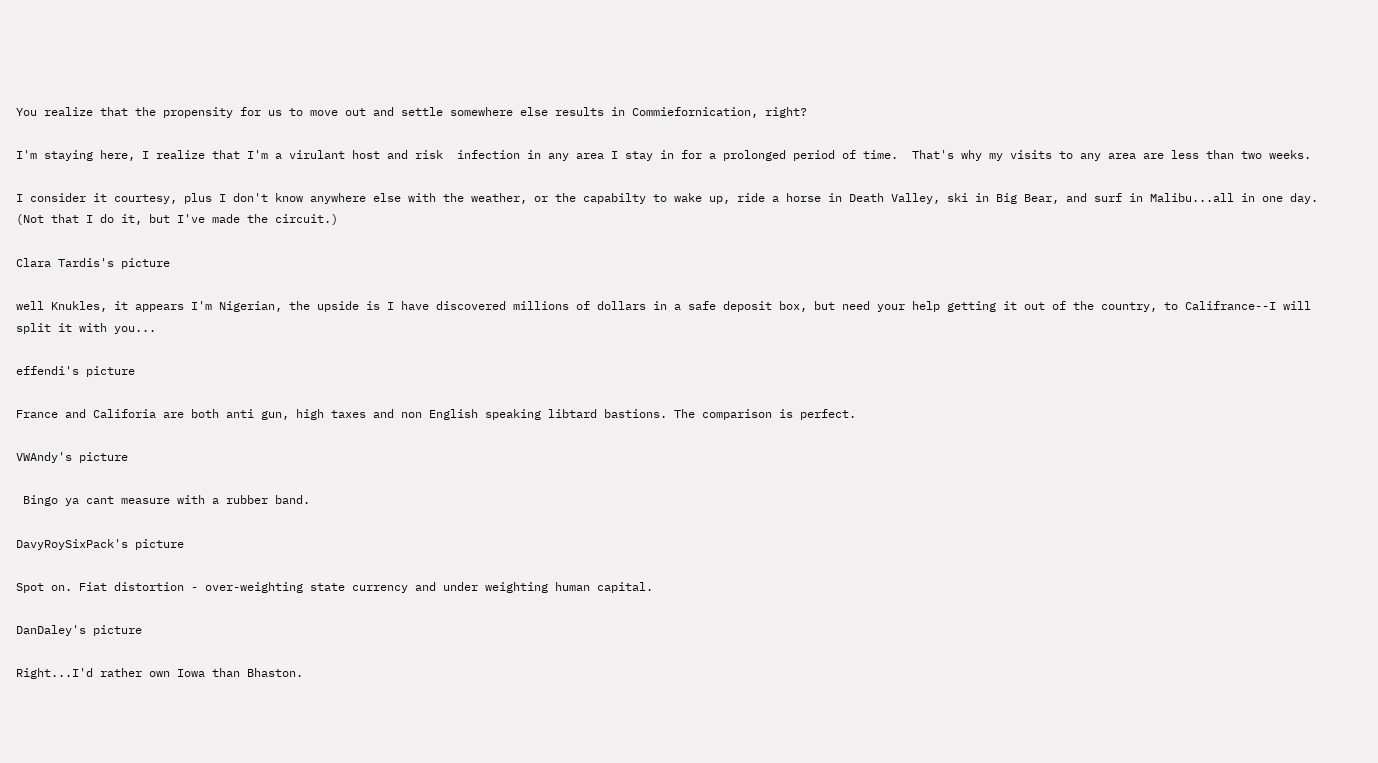You realize that the propensity for us to move out and settle somewhere else results in Commiefornication, right?

I'm staying here, I realize that I'm a virulant host and risk  infection in any area I stay in for a prolonged period of time.  That's why my visits to any area are less than two weeks.

I consider it courtesy, plus I don't know anywhere else with the weather, or the capabilty to wake up, ride a horse in Death Valley, ski in Big Bear, and surf in Malibu...all in one day.  (Not that I do it, but I've made the circuit.)

Clara Tardis's picture

well Knukles, it appears I'm Nigerian, the upside is I have discovered millions of dollars in a safe deposit box, but need your help getting it out of the country, to Califrance--I will split it with you...

effendi's picture

France and Califoria are both anti gun, high taxes and non English speaking libtard bastions. The comparison is perfect.

VWAndy's picture

 Bingo ya cant measure with a rubber band.

DavyRoySixPack's picture

Spot on. Fiat distortion - over-weighting state currency and under weighting human capital.

DanDaley's picture

Right...I'd rather own Iowa than Bhaston.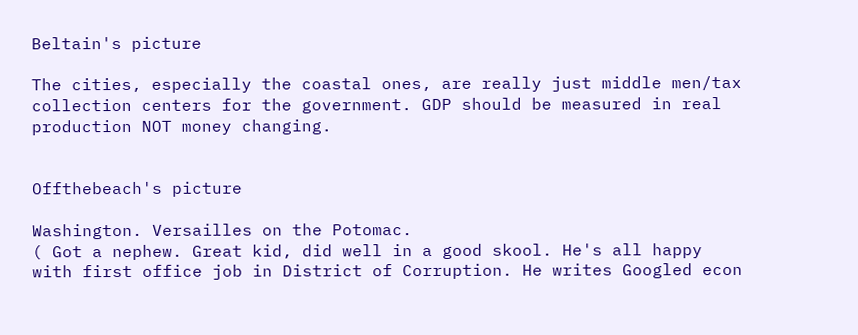Beltain's picture

The cities, especially the coastal ones, are really just middle men/tax collection centers for the government. GDP should be measured in real production NOT money changing.


Offthebeach's picture

Washington. Versailles on the Potomac.
( Got a nephew. Great kid, did well in a good skool. He's all happy with first office job in District of Corruption. He writes Googled econ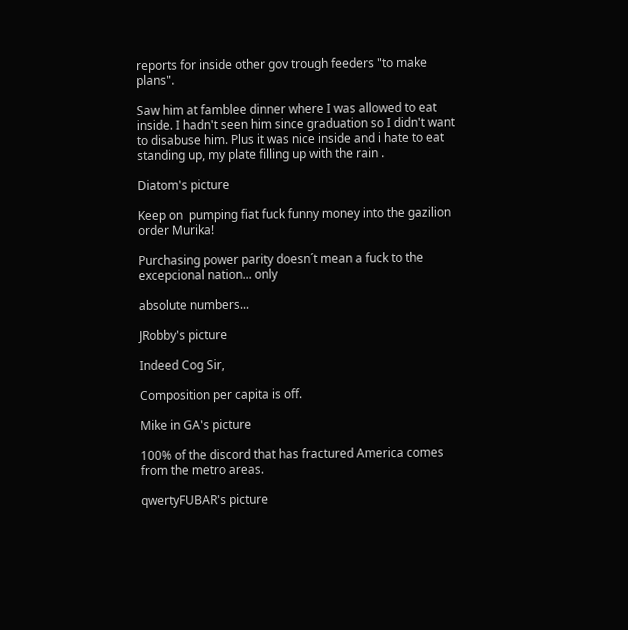reports for inside other gov trough feeders "to make plans".

Saw him at famblee dinner where I was allowed to eat inside. I hadn't seen him since graduation so I didn't want to disabuse him. Plus it was nice inside and i hate to eat standing up, my plate filling up with the rain .

Diatom's picture

Keep on  pumping fiat fuck funny money into the gazilion order Murika!

Purchasing power parity doesn´t mean a fuck to the excepcional nation... only

absolute numbers...

JRobby's picture

Indeed Cog Sir,

Composition per capita is off.

Mike in GA's picture

100% of the discord that has fractured America comes from the metro areas.

qwertyFUBAR's picture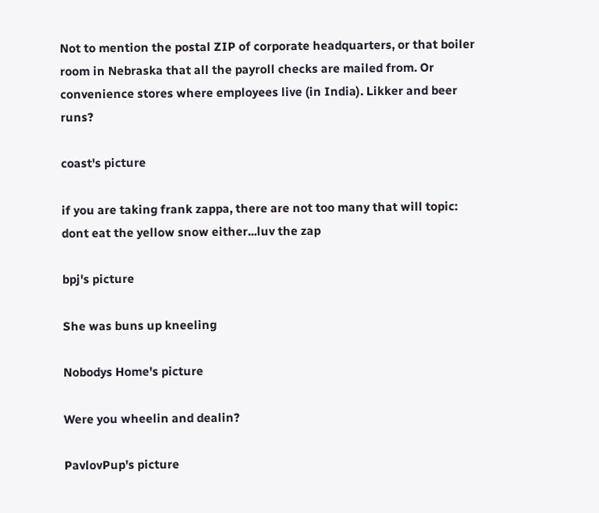Not to mention the postal ZIP of corporate headquarters, or that boiler room in Nebraska that all the payroll checks are mailed from. Or convenience stores where employees live (in India). Likker and beer runs?

coast's picture

if you are taking frank zappa, there are not too many that will topic: dont eat the yellow snow either...luv the zap

bpj's picture

She was buns up kneeling

Nobodys Home's picture

Were you wheelin and dealin?

PavlovPup's picture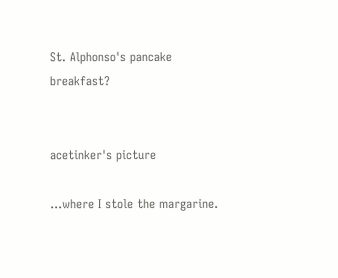St. Alphonso's pancake breakfast?


acetinker's picture

...where I stole the margarine.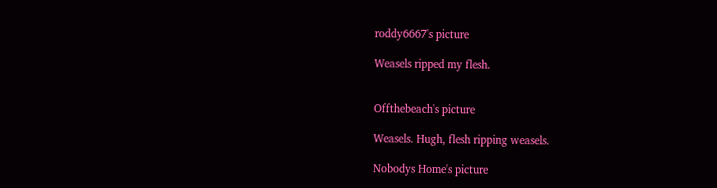roddy6667's picture

Weasels ripped my flesh.


Offthebeach's picture

Weasels. Hugh, flesh ripping weasels.

Nobodys Home's picture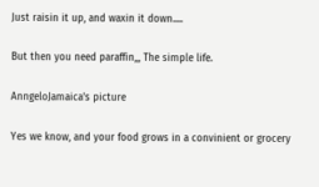Just raisin it up, and waxin it down.....

But then you need paraffin,,, The simple life.

AnngeloJamaica's picture

Yes we know, and your food grows in a convinient or grocery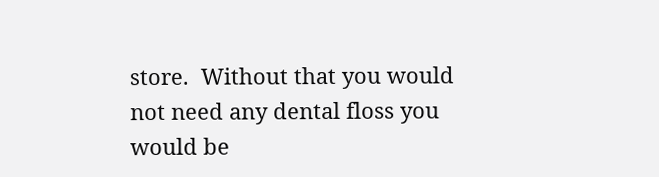store.  Without that you would not need any dental floss you would be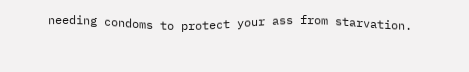needing condoms to protect your ass from starvation.